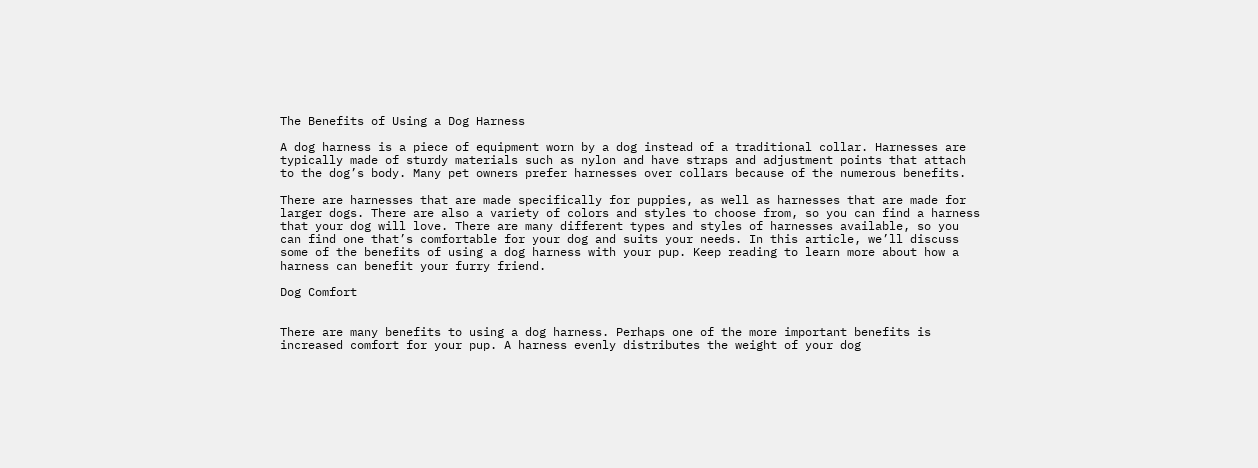The Benefits of Using a Dog Harness

A dog harness is a piece of equipment worn by a dog instead of a traditional collar. Harnesses are typically made of sturdy materials such as nylon and have straps and adjustment points that attach to the dog’s body. Many pet owners prefer harnesses over collars because of the numerous benefits.

There are harnesses that are made specifically for puppies, as well as harnesses that are made for larger dogs. There are also a variety of colors and styles to choose from, so you can find a harness that your dog will love. There are many different types and styles of harnesses available, so you can find one that’s comfortable for your dog and suits your needs. In this article, we’ll discuss some of the benefits of using a dog harness with your pup. Keep reading to learn more about how a harness can benefit your furry friend.

Dog Comfort


There are many benefits to using a dog harness. Perhaps one of the more important benefits is increased comfort for your pup. A harness evenly distributes the weight of your dog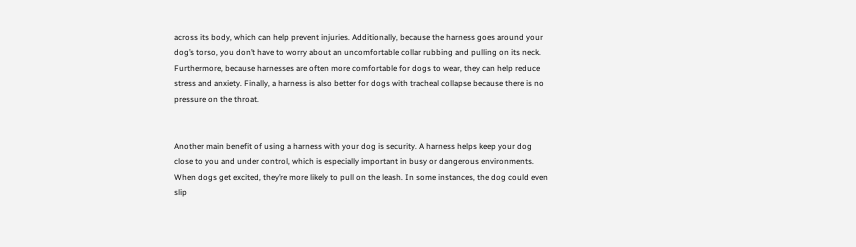across its body, which can help prevent injuries. Additionally, because the harness goes around your dog’s torso, you don’t have to worry about an uncomfortable collar rubbing and pulling on its neck. Furthermore, because harnesses are often more comfortable for dogs to wear, they can help reduce stress and anxiety. Finally, a harness is also better for dogs with tracheal collapse because there is no pressure on the throat.


Another main benefit of using a harness with your dog is security. A harness helps keep your dog close to you and under control, which is especially important in busy or dangerous environments. When dogs get excited, they’re more likely to pull on the leash. In some instances, the dog could even slip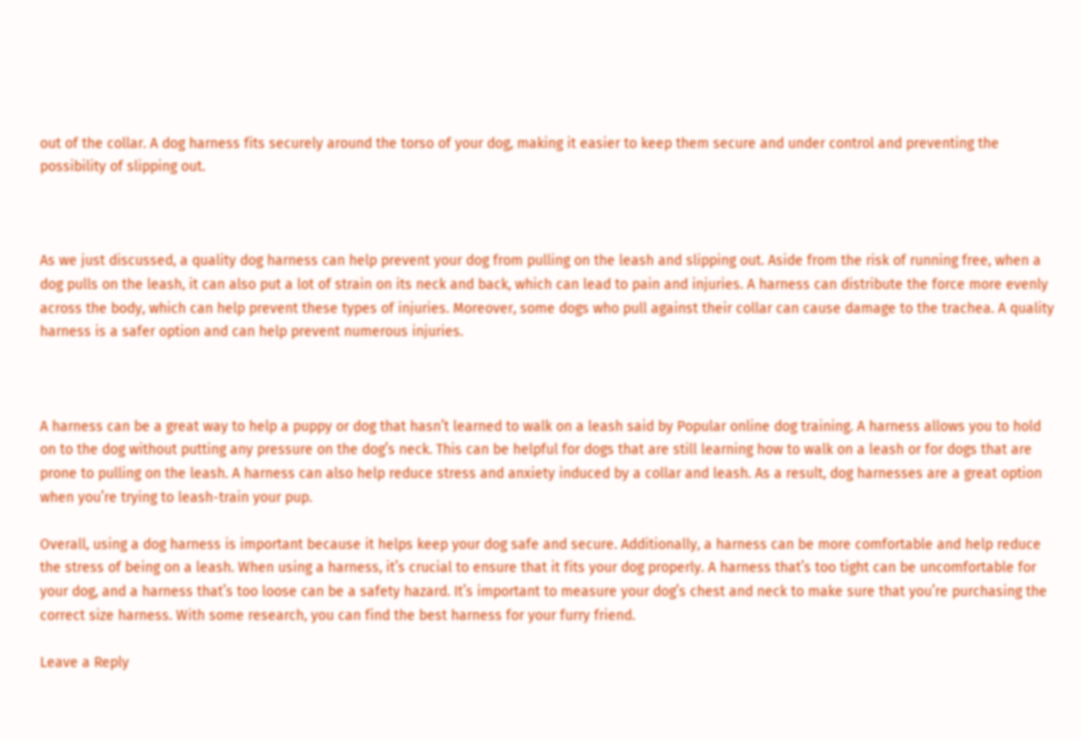out of the collar. A dog harness fits securely around the torso of your dog, making it easier to keep them secure and under control and preventing the possibility of slipping out.



As we just discussed, a quality dog harness can help prevent your dog from pulling on the leash and slipping out. Aside from the risk of running free, when a dog pulls on the leash, it can also put a lot of strain on its neck and back, which can lead to pain and injuries. A harness can distribute the force more evenly across the body, which can help prevent these types of injuries. Moreover, some dogs who pull against their collar can cause damage to the trachea. A quality harness is a safer option and can help prevent numerous injuries.



A harness can be a great way to help a puppy or dog that hasn’t learned to walk on a leash said by Popular online dog training. A harness allows you to hold on to the dog without putting any pressure on the dog’s neck. This can be helpful for dogs that are still learning how to walk on a leash or for dogs that are prone to pulling on the leash. A harness can also help reduce stress and anxiety induced by a collar and leash. As a result, dog harnesses are a great option when you’re trying to leash-train your pup.

Overall, using a dog harness is important because it helps keep your dog safe and secure. Additionally, a harness can be more comfortable and help reduce the stress of being on a leash. When using a harness, it’s crucial to ensure that it fits your dog properly. A harness that’s too tight can be uncomfortable for your dog, and a harness that’s too loose can be a safety hazard. It’s important to measure your dog’s chest and neck to make sure that you’re purchasing the correct size harness. With some research, you can find the best harness for your furry friend.

Leave a Reply